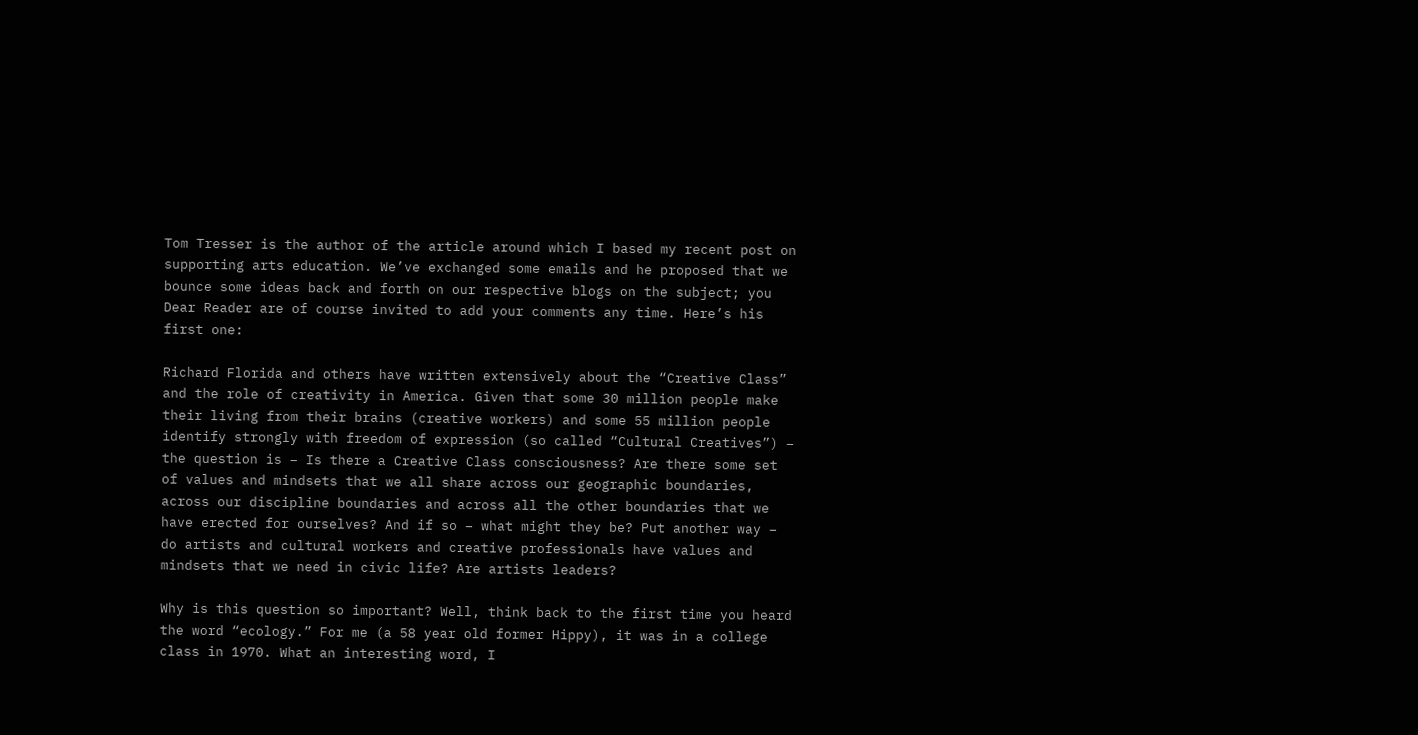Tom Tresser is the author of the article around which I based my recent post on supporting arts education. We’ve exchanged some emails and he proposed that we bounce some ideas back and forth on our respective blogs on the subject; you Dear Reader are of course invited to add your comments any time. Here’s his first one:

Richard Florida and others have written extensively about the “Creative Class” and the role of creativity in America. Given that some 30 million people make their living from their brains (creative workers) and some 55 million people identify strongly with freedom of expression (so called “Cultural Creatives”) – the question is – Is there a Creative Class consciousness? Are there some set of values and mindsets that we all share across our geographic boundaries, across our discipline boundaries and across all the other boundaries that we have erected for ourselves? And if so – what might they be? Put another way – do artists and cultural workers and creative professionals have values and mindsets that we need in civic life? Are artists leaders?

Why is this question so important? Well, think back to the first time you heard the word “ecology.” For me (a 58 year old former Hippy), it was in a college class in 1970. What an interesting word, I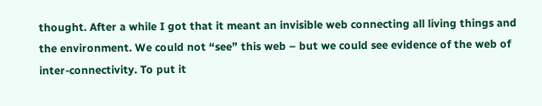thought. After a while I got that it meant an invisible web connecting all living things and the environment. We could not “see” this web – but we could see evidence of the web of inter-connectivity. To put it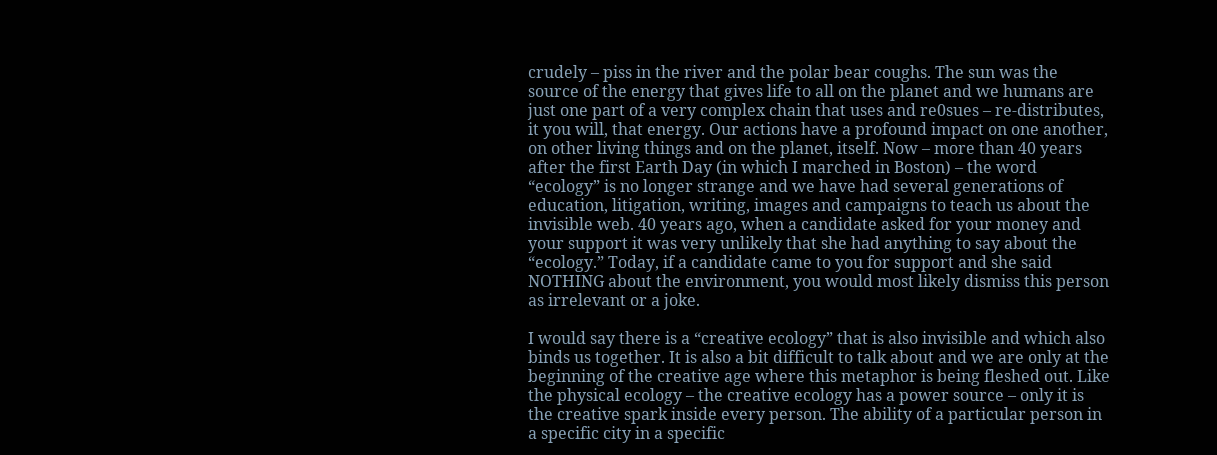crudely – piss in the river and the polar bear coughs. The sun was the source of the energy that gives life to all on the planet and we humans are just one part of a very complex chain that uses and re0sues – re-distributes, it you will, that energy. Our actions have a profound impact on one another, on other living things and on the planet, itself. Now – more than 40 years after the first Earth Day (in which I marched in Boston) – the word “ecology” is no longer strange and we have had several generations of education, litigation, writing, images and campaigns to teach us about the invisible web. 40 years ago, when a candidate asked for your money and your support it was very unlikely that she had anything to say about the “ecology.” Today, if a candidate came to you for support and she said NOTHING about the environment, you would most likely dismiss this person as irrelevant or a joke.

I would say there is a “creative ecology” that is also invisible and which also binds us together. It is also a bit difficult to talk about and we are only at the beginning of the creative age where this metaphor is being fleshed out. Like the physical ecology – the creative ecology has a power source – only it is the creative spark inside every person. The ability of a particular person in a specific city in a specific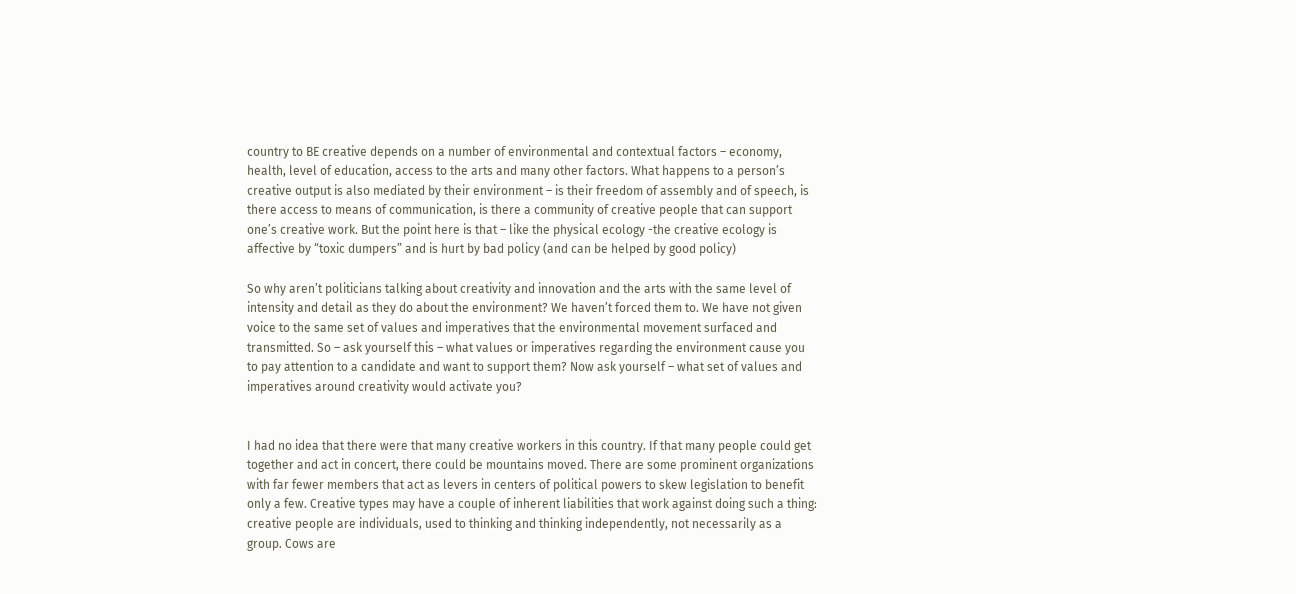country to BE creative depends on a number of environmental and contextual factors – economy, health, level of education, access to the arts and many other factors. What happens to a person’s creative output is also mediated by their environment – is their freedom of assembly and of speech, is there access to means of communication, is there a community of creative people that can support one’s creative work. But the point here is that – like the physical ecology -the creative ecology is affective by “toxic dumpers” and is hurt by bad policy (and can be helped by good policy)

So why aren’t politicians talking about creativity and innovation and the arts with the same level of intensity and detail as they do about the environment? We haven’t forced them to. We have not given voice to the same set of values and imperatives that the environmental movement surfaced and transmitted. So – ask yourself this – what values or imperatives regarding the environment cause you to pay attention to a candidate and want to support them? Now ask yourself – what set of values and imperatives around creativity would activate you?


I had no idea that there were that many creative workers in this country. If that many people could get together and act in concert, there could be mountains moved. There are some prominent organizations with far fewer members that act as levers in centers of political powers to skew legislation to benefit only a few. Creative types may have a couple of inherent liabilities that work against doing such a thing: creative people are individuals, used to thinking and thinking independently, not necessarily as a group. Cows are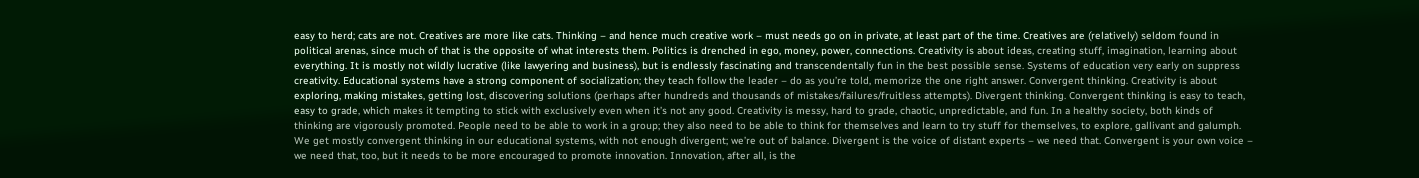easy to herd; cats are not. Creatives are more like cats. Thinking – and hence much creative work – must needs go on in private, at least part of the time. Creatives are (relatively) seldom found in political arenas, since much of that is the opposite of what interests them. Politics is drenched in ego, money, power, connections. Creativity is about ideas, creating stuff, imagination, learning about everything. It is mostly not wildly lucrative (like lawyering and business), but is endlessly fascinating and transcendentally fun in the best possible sense. Systems of education very early on suppress creativity. Educational systems have a strong component of socialization; they teach follow the leader – do as you’re told, memorize the one right answer. Convergent thinking. Creativity is about exploring, making mistakes, getting lost, discovering solutions (perhaps after hundreds and thousands of mistakes/failures/fruitless attempts). Divergent thinking. Convergent thinking is easy to teach, easy to grade, which makes it tempting to stick with exclusively even when it’s not any good. Creativity is messy, hard to grade, chaotic, unpredictable, and fun. In a healthy society, both kinds of thinking are vigorously promoted. People need to be able to work in a group; they also need to be able to think for themselves and learn to try stuff for themselves, to explore, gallivant and galumph. We get mostly convergent thinking in our educational systems, with not enough divergent; we’re out of balance. Divergent is the voice of distant experts – we need that. Convergent is your own voice – we need that, too, but it needs to be more encouraged to promote innovation. Innovation, after all, is the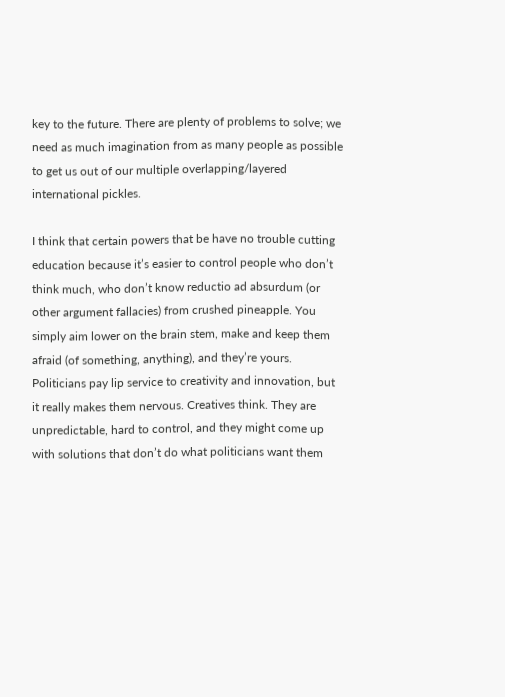key to the future. There are plenty of problems to solve; we need as much imagination from as many people as possible to get us out of our multiple overlapping/layered international pickles.

I think that certain powers that be have no trouble cutting education because it’s easier to control people who don’t think much, who don’t know reductio ad absurdum (or other argument fallacies) from crushed pineapple. You simply aim lower on the brain stem, make and keep them afraid (of something, anything), and they’re yours. Politicians pay lip service to creativity and innovation, but it really makes them nervous. Creatives think. They are unpredictable, hard to control, and they might come up with solutions that don’t do what politicians want them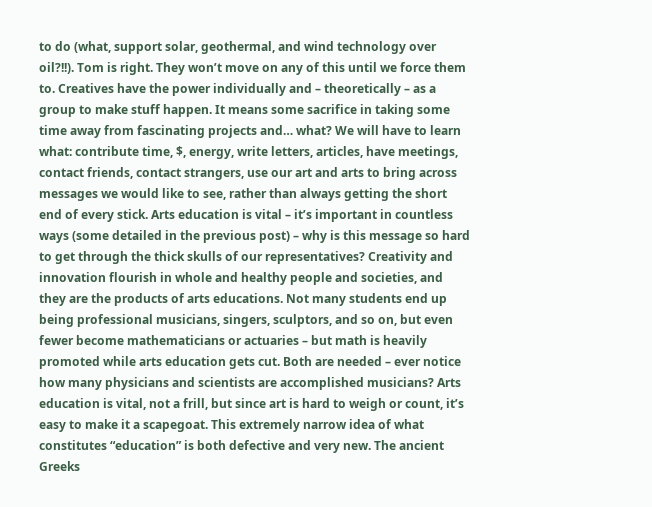to do (what, support solar, geothermal, and wind technology over oil?!!). Tom is right. They won’t move on any of this until we force them to. Creatives have the power individually and – theoretically – as a group to make stuff happen. It means some sacrifice in taking some time away from fascinating projects and… what? We will have to learn what: contribute time, $, energy, write letters, articles, have meetings, contact friends, contact strangers, use our art and arts to bring across messages we would like to see, rather than always getting the short end of every stick. Arts education is vital – it’s important in countless ways (some detailed in the previous post) – why is this message so hard to get through the thick skulls of our representatives? Creativity and innovation flourish in whole and healthy people and societies, and they are the products of arts educations. Not many students end up being professional musicians, singers, sculptors, and so on, but even fewer become mathematicians or actuaries – but math is heavily promoted while arts education gets cut. Both are needed – ever notice how many physicians and scientists are accomplished musicians? Arts education is vital, not a frill, but since art is hard to weigh or count, it’s easy to make it a scapegoat. This extremely narrow idea of what constitutes “education” is both defective and very new. The ancient Greeks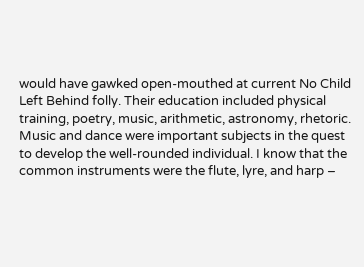would have gawked open-mouthed at current No Child Left Behind folly. Their education included physical training, poetry, music, arithmetic, astronomy, rhetoric. Music and dance were important subjects in the quest to develop the well-rounded individual. I know that the common instruments were the flute, lyre, and harp –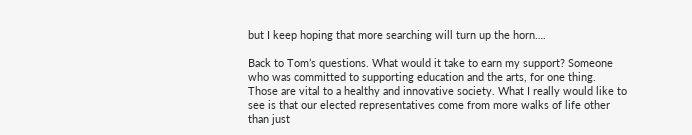but I keep hoping that more searching will turn up the horn….

Back to Tom’s questions. What would it take to earn my support? Someone who was committed to supporting education and the arts, for one thing. Those are vital to a healthy and innovative society. What I really would like to see is that our elected representatives come from more walks of life other than just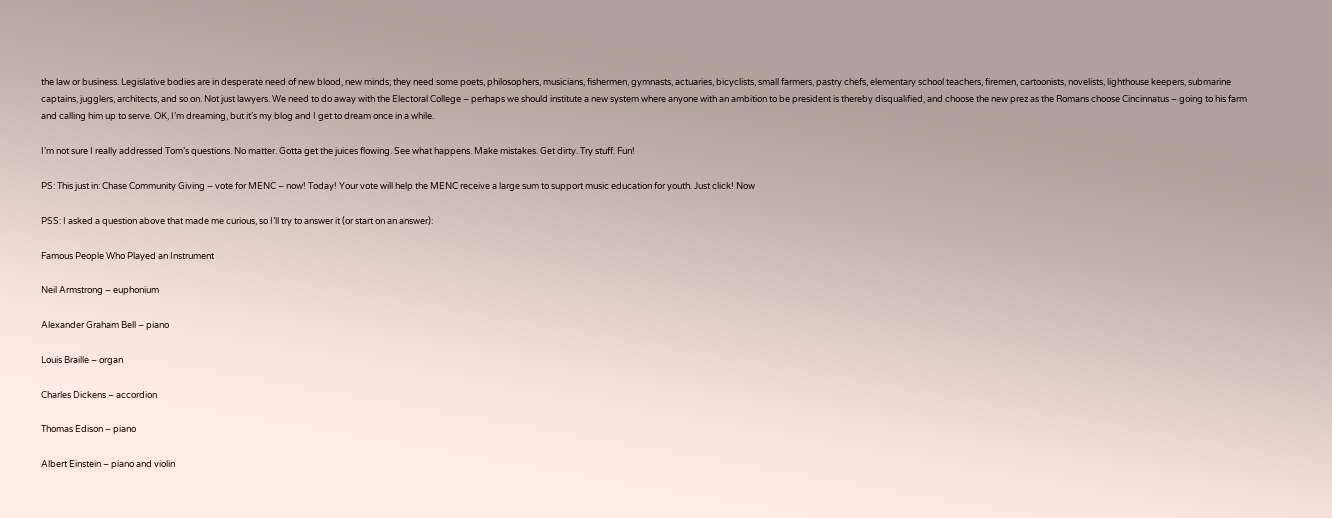the law or business. Legislative bodies are in desperate need of new blood, new minds; they need some poets, philosophers, musicians, fishermen, gymnasts, actuaries, bicyclists, small farmers, pastry chefs, elementary school teachers, firemen, cartoonists, novelists, lighthouse keepers, submarine captains, jugglers, architects, and so on. Not just lawyers. We need to do away with the Electoral College – perhaps we should institute a new system where anyone with an ambition to be president is thereby disqualified, and choose the new prez as the Romans choose Cincinnatus – going to his farm and calling him up to serve. OK, I’m dreaming, but it’s my blog and I get to dream once in a while.

I’m not sure I really addressed Tom’s questions. No matter. Gotta get the juices flowing. See what happens. Make mistakes. Get dirty. Try stuff. Fun!

PS: This just in: Chase Community Giving – vote for MENC – now! Today! Your vote will help the MENC receive a large sum to support music education for youth. Just click! Now

PSS: I asked a question above that made me curious, so I’ll try to answer it (or start on an answer):

Famous People Who Played an Instrument

Neil Armstrong – euphonium

Alexander Graham Bell – piano

Louis Braille – organ

Charles Dickens – accordion

Thomas Edison – piano

Albert Einstein – piano and violin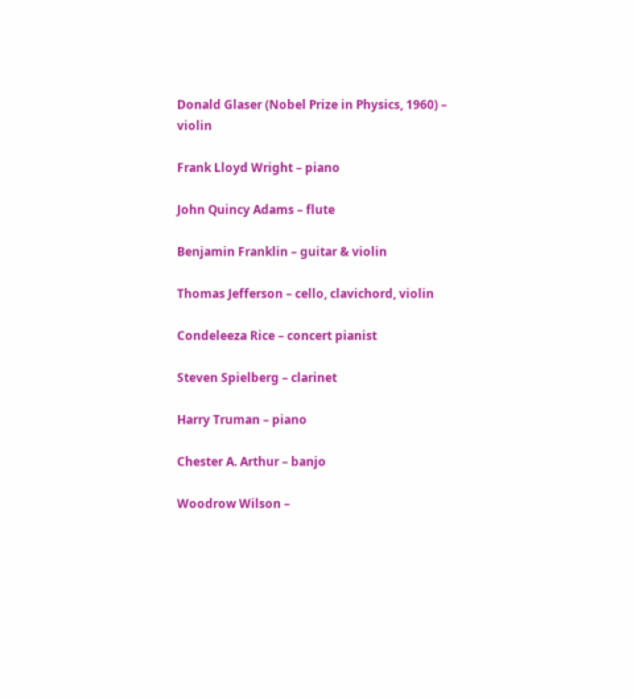Donald Glaser (Nobel Prize in Physics, 1960) – violin

Frank Lloyd Wright – piano

John Quincy Adams – flute

Benjamin Franklin – guitar & violin

Thomas Jefferson – cello, clavichord, violin

Condeleeza Rice – concert pianist

Steven Spielberg – clarinet

Harry Truman – piano

Chester A. Arthur – banjo

Woodrow Wilson –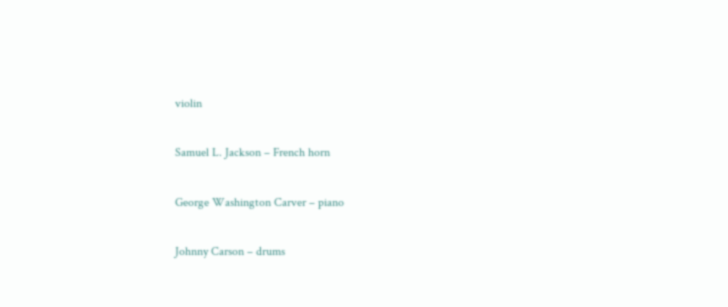violin

Samuel L. Jackson – French horn

George Washington Carver – piano

Johnny Carson – drums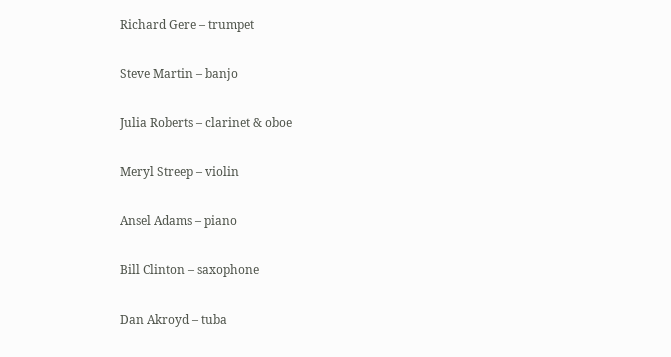Richard Gere – trumpet

Steve Martin – banjo

Julia Roberts – clarinet & oboe

Meryl Streep – violin

Ansel Adams – piano

Bill Clinton – saxophone

Dan Akroyd – tuba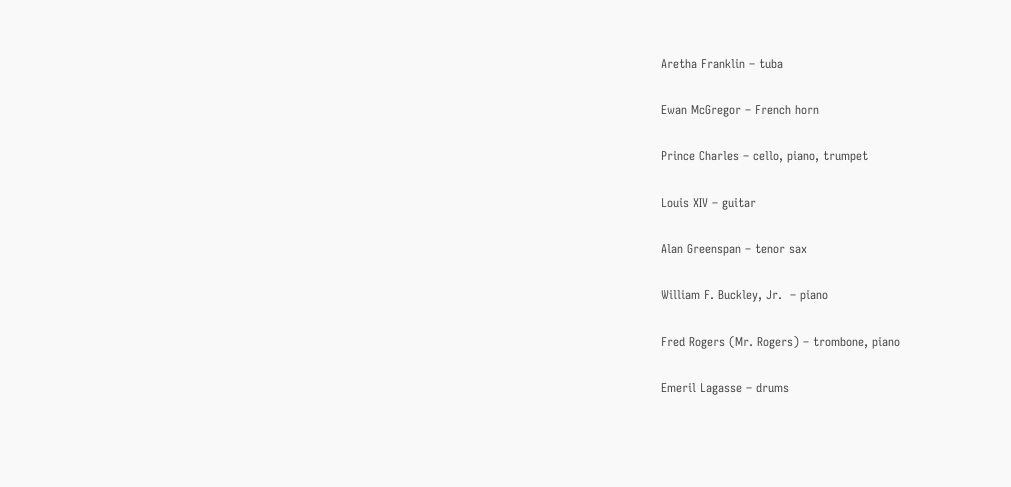Aretha Franklin – tuba

Ewan McGregor – French horn

Prince Charles – cello, piano, trumpet

Louis XIV – guitar

Alan Greenspan – tenor sax

William F. Buckley, Jr.  – piano

Fred Rogers (Mr. Rogers) – trombone, piano

Emeril Lagasse – drums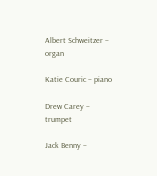Albert Schweitzer – organ

Katie Couric – piano

Drew Carey – trumpet

Jack Benny –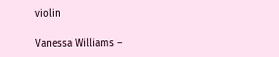violin

Vanessa Williams –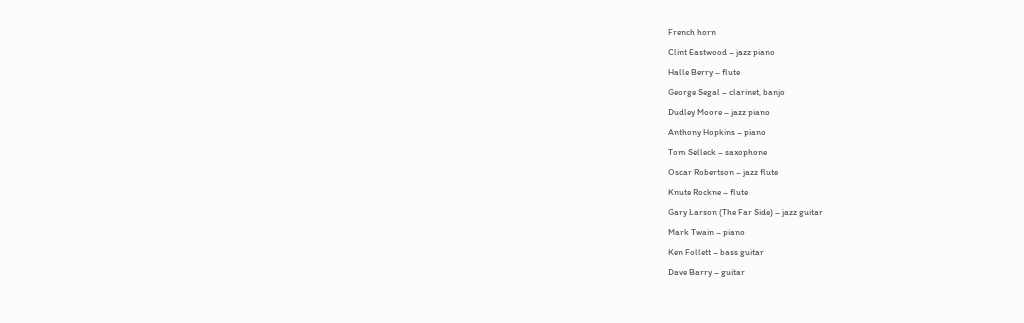French horn

Clint Eastwood – jazz piano

Halle Berry – flute

George Segal – clarinet, banjo

Dudley Moore – jazz piano

Anthony Hopkins – piano

Tom Selleck – saxophone

Oscar Robertson – jazz flute

Knute Rockne – flute

Gary Larson (The Far Side) – jazz guitar

Mark Twain – piano

Ken Follett – bass guitar

Dave Barry – guitar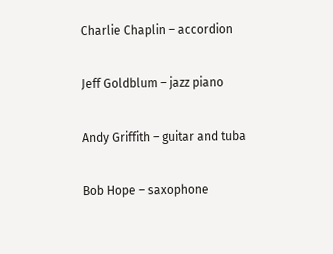Charlie Chaplin – accordion

Jeff Goldblum – jazz piano

Andy Griffith – guitar and tuba

Bob Hope – saxophone